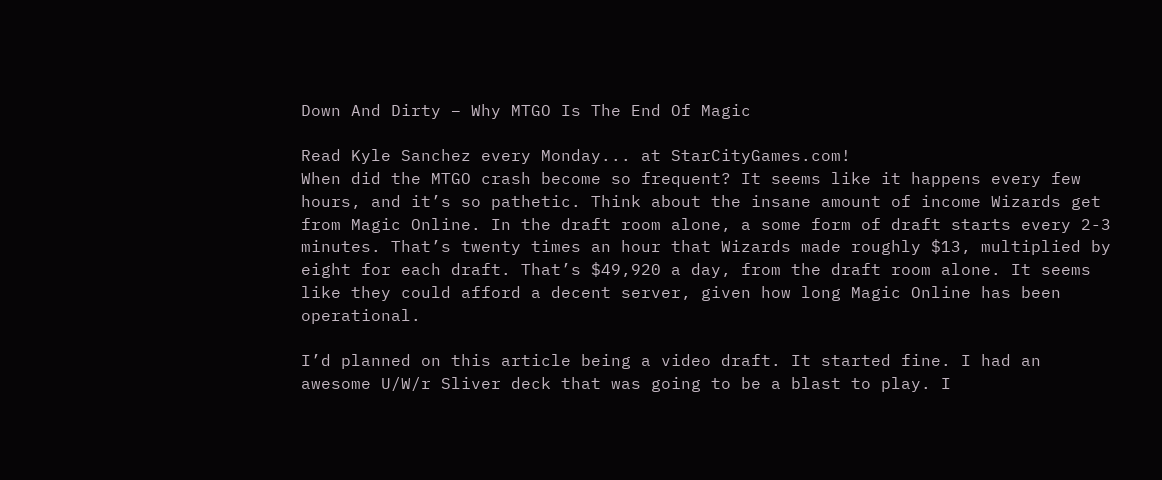Down And Dirty – Why MTGO Is The End Of Magic

Read Kyle Sanchez every Monday... at StarCityGames.com!
When did the MTGO crash become so frequent? It seems like it happens every few hours, and it’s so pathetic. Think about the insane amount of income Wizards get from Magic Online. In the draft room alone, a some form of draft starts every 2-3 minutes. That’s twenty times an hour that Wizards made roughly $13, multiplied by eight for each draft. That’s $49,920 a day, from the draft room alone. It seems like they could afford a decent server, given how long Magic Online has been operational.

I’d planned on this article being a video draft. It started fine. I had an awesome U/W/r Sliver deck that was going to be a blast to play. I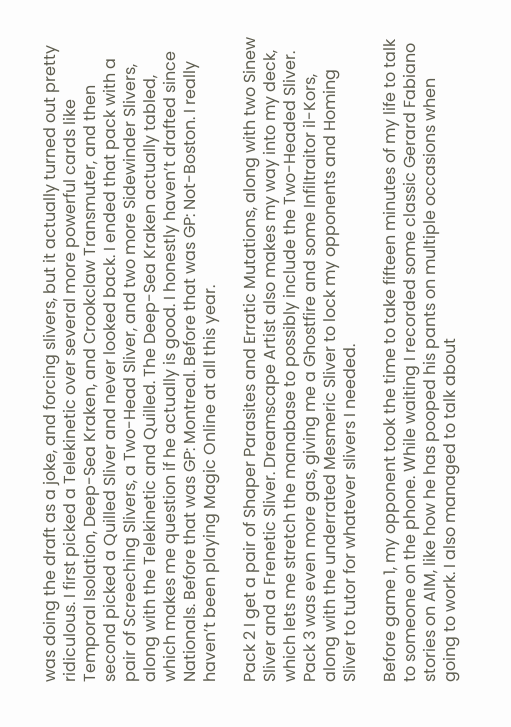was doing the draft as a joke, and forcing slivers, but it actually turned out pretty ridiculous. I first picked a Telekinetic over several more powerful cards like Temporal Isolation, Deep-Sea Kraken, and Crookclaw Transmuter, and then second picked a Quilled Sliver and never looked back. I ended that pack with a pair of Screeching Slivers, a Two-Head Sliver, and two more Sidewinder Slivers, along with the Telekinetic and Quilled. The Deep-Sea Kraken actually tabled, which makes me question if he actually is good. I honestly haven’t drafted since Nationals. Before that was GP: Montreal. Before that was GP: Not-Boston. I really haven’t been playing Magic Online at all this year.

Pack 2 I get a pair of Shaper Parasites and Erratic Mutations, along with two Sinew Sliver and a Frenetic Sliver. Dreamscape Artist also makes my way into my deck, which lets me stretch the manabase to possibly include the Two-Headed Sliver. Pack 3 was even more gas, giving me a Ghostfire and some Infiltraitor il-Kors, along with the underrated Mesmeric Sliver to lock my opponents and Homing Sliver to tutor for whatever slivers I needed.

Before game 1, my opponent took the time to take fifteen minutes of my life to talk to someone on the phone. While waiting I recorded some classic Gerard Fabiano stories on AIM, like how he has pooped his pants on multiple occasions when going to work. I also managed to talk about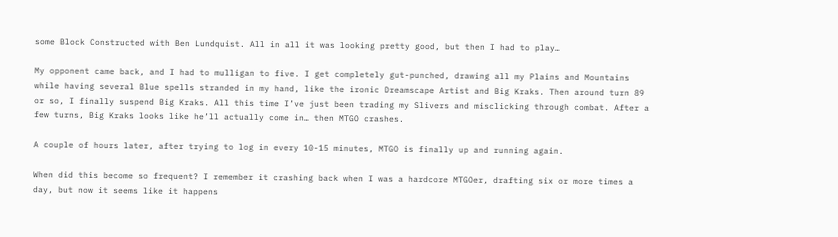some Block Constructed with Ben Lundquist. All in all it was looking pretty good, but then I had to play…

My opponent came back, and I had to mulligan to five. I get completely gut-punched, drawing all my Plains and Mountains while having several Blue spells stranded in my hand, like the ironic Dreamscape Artist and Big Kraks. Then around turn 89 or so, I finally suspend Big Kraks. All this time I’ve just been trading my Slivers and misclicking through combat. After a few turns, Big Kraks looks like he’ll actually come in… then MTGO crashes.

A couple of hours later, after trying to log in every 10-15 minutes, MTGO is finally up and running again.

When did this become so frequent? I remember it crashing back when I was a hardcore MTGOer, drafting six or more times a day, but now it seems like it happens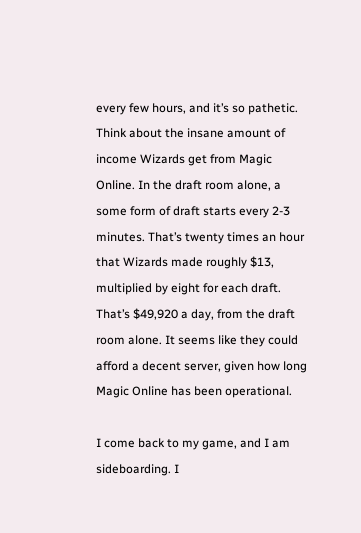every few hours, and it’s so pathetic. Think about the insane amount of income Wizards get from Magic Online. In the draft room alone, a some form of draft starts every 2-3 minutes. That’s twenty times an hour that Wizards made roughly $13, multiplied by eight for each draft. That’s $49,920 a day, from the draft room alone. It seems like they could afford a decent server, given how long Magic Online has been operational.

I come back to my game, and I am sideboarding. I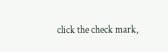click the check mark,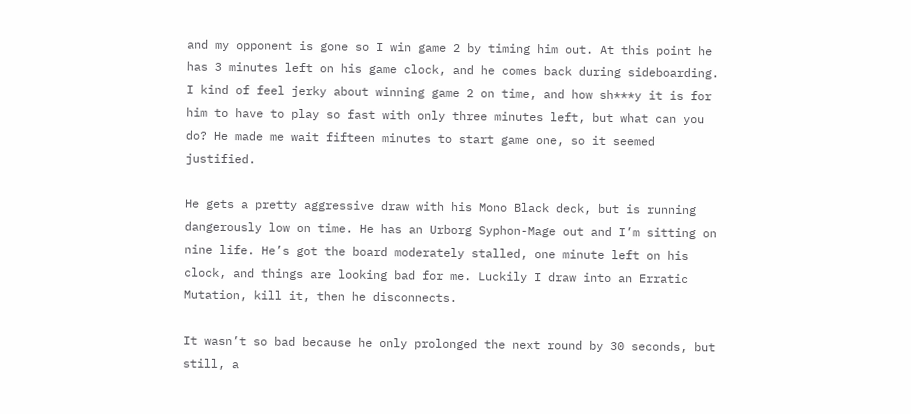and my opponent is gone so I win game 2 by timing him out. At this point he has 3 minutes left on his game clock, and he comes back during sideboarding. I kind of feel jerky about winning game 2 on time, and how sh***y it is for him to have to play so fast with only three minutes left, but what can you do? He made me wait fifteen minutes to start game one, so it seemed justified.

He gets a pretty aggressive draw with his Mono Black deck, but is running dangerously low on time. He has an Urborg Syphon-Mage out and I’m sitting on nine life. He’s got the board moderately stalled, one minute left on his clock, and things are looking bad for me. Luckily I draw into an Erratic Mutation, kill it, then he disconnects.

It wasn’t so bad because he only prolonged the next round by 30 seconds, but still, a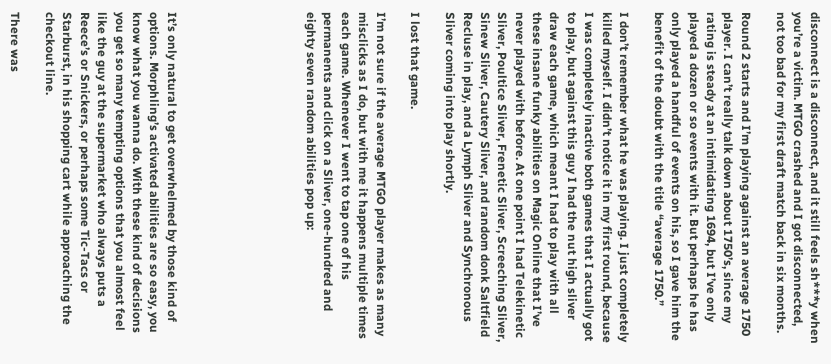disconnect is a disconnect, and it still feels sh***y when you’re a victim. MTGO crashed and I got disconnected, not too bad for my first draft match back in six months.

Round 2 starts and I’m playing against an average 1750 player. I can’t really talk down about 1750’s, since my rating is steady at an intimidating 1694, but I’ve only played a dozen or so events with it. But perhaps he has only played a handful of events on his, so I gave him the benefit of the doubt with the title “average 1750.”

I don’t remember what he was playing. I just completely killed myself. I didn’t notice it in my first round, because I was completely inactive both games that I actually got to play, but against this guy I had the nut high sliver draw each game, which meant I had to play with all these insane funky abilities on Magic Online that I’ve never played with before. At one point I had Telekinetic Sliver, Poultice Sliver, Frenetic Sliver, Screeching Sliver, Sinew Sliver, Cautery Sliver, and random donk Saltfield Recluse in play, and a Lymph Sliver and Synchronous Sliver coming into play shortly.

I lost that game.

I’m not sure if the average MTGO player makes as many misclicks as I do, but with me it happens multiple times each game. Whenever I went to tap one of his permanents and click on a Sliver, one-hundred and eighty seven random abilities pop up:







It’s only natural to get overwhelmed by those kind of options. Morphling’s activated abilities are so easy, you know what you wanna do. With these kind of decisions you get so many tempting options that you almost feel like the guy at the supermarket who always puts a Reece’s or Snickers, or perhaps some Tic-Tacs or Starburst, in his shopping cart while approaching the checkout line.

There was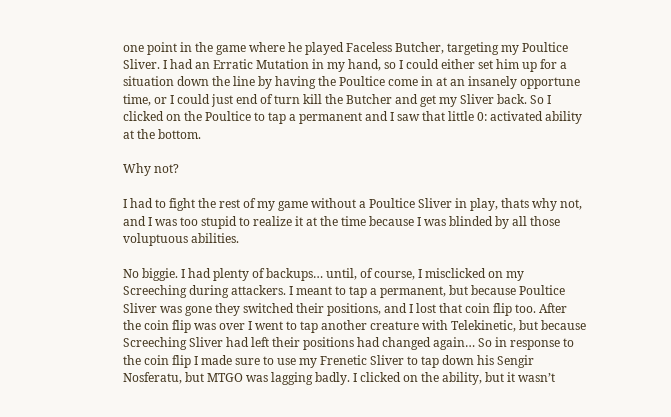one point in the game where he played Faceless Butcher, targeting my Poultice Sliver. I had an Erratic Mutation in my hand, so I could either set him up for a situation down the line by having the Poultice come in at an insanely opportune time, or I could just end of turn kill the Butcher and get my Sliver back. So I clicked on the Poultice to tap a permanent and I saw that little 0: activated ability at the bottom.

Why not?

I had to fight the rest of my game without a Poultice Sliver in play, thats why not, and I was too stupid to realize it at the time because I was blinded by all those voluptuous abilities.

No biggie. I had plenty of backups… until, of course, I misclicked on my Screeching during attackers. I meant to tap a permanent, but because Poultice Sliver was gone they switched their positions, and I lost that coin flip too. After the coin flip was over I went to tap another creature with Telekinetic, but because Screeching Sliver had left their positions had changed again… So in response to the coin flip I made sure to use my Frenetic Sliver to tap down his Sengir Nosferatu, but MTGO was lagging badly. I clicked on the ability, but it wasn’t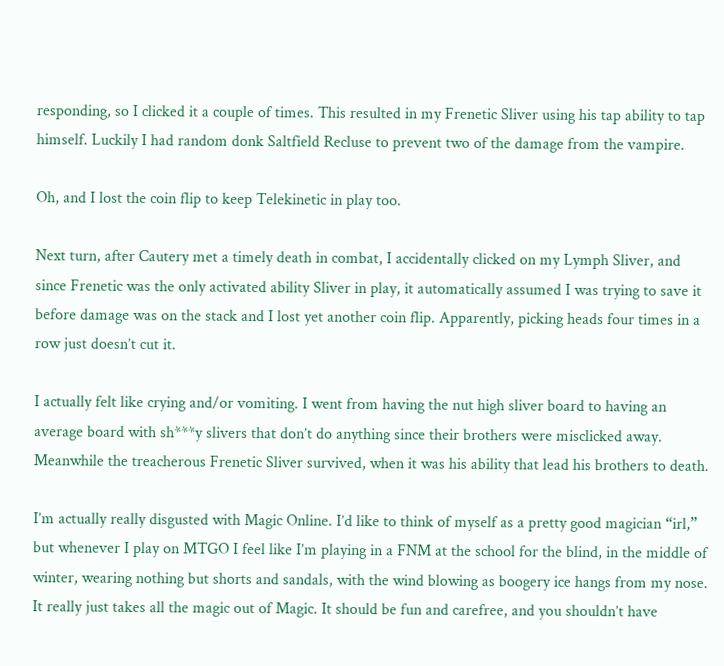responding, so I clicked it a couple of times. This resulted in my Frenetic Sliver using his tap ability to tap himself. Luckily I had random donk Saltfield Recluse to prevent two of the damage from the vampire.

Oh, and I lost the coin flip to keep Telekinetic in play too.

Next turn, after Cautery met a timely death in combat, I accidentally clicked on my Lymph Sliver, and since Frenetic was the only activated ability Sliver in play, it automatically assumed I was trying to save it before damage was on the stack and I lost yet another coin flip. Apparently, picking heads four times in a row just doesn’t cut it.

I actually felt like crying and/or vomiting. I went from having the nut high sliver board to having an average board with sh***y slivers that don’t do anything since their brothers were misclicked away. Meanwhile the treacherous Frenetic Sliver survived, when it was his ability that lead his brothers to death.

I’m actually really disgusted with Magic Online. I’d like to think of myself as a pretty good magician “irl,” but whenever I play on MTGO I feel like I’m playing in a FNM at the school for the blind, in the middle of winter, wearing nothing but shorts and sandals, with the wind blowing as boogery ice hangs from my nose. It really just takes all the magic out of Magic. It should be fun and carefree, and you shouldn’t have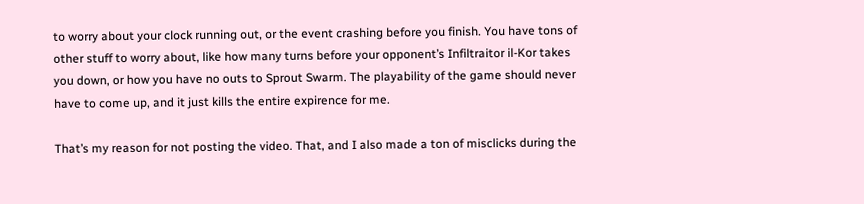to worry about your clock running out, or the event crashing before you finish. You have tons of other stuff to worry about, like how many turns before your opponent’s Infiltraitor il-Kor takes you down, or how you have no outs to Sprout Swarm. The playability of the game should never have to come up, and it just kills the entire expirence for me.

That’s my reason for not posting the video. That, and I also made a ton of misclicks during the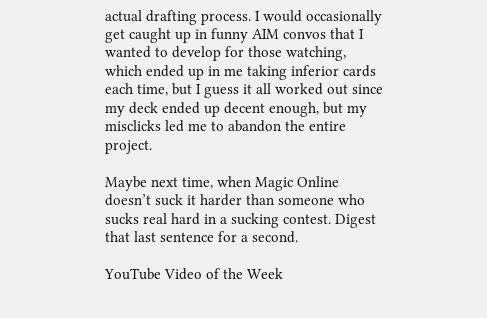actual drafting process. I would occasionally get caught up in funny AIM convos that I wanted to develop for those watching, which ended up in me taking inferior cards each time, but I guess it all worked out since my deck ended up decent enough, but my misclicks led me to abandon the entire project.

Maybe next time, when Magic Online doesn’t suck it harder than someone who sucks real hard in a sucking contest. Digest that last sentence for a second.

YouTube Video of the Week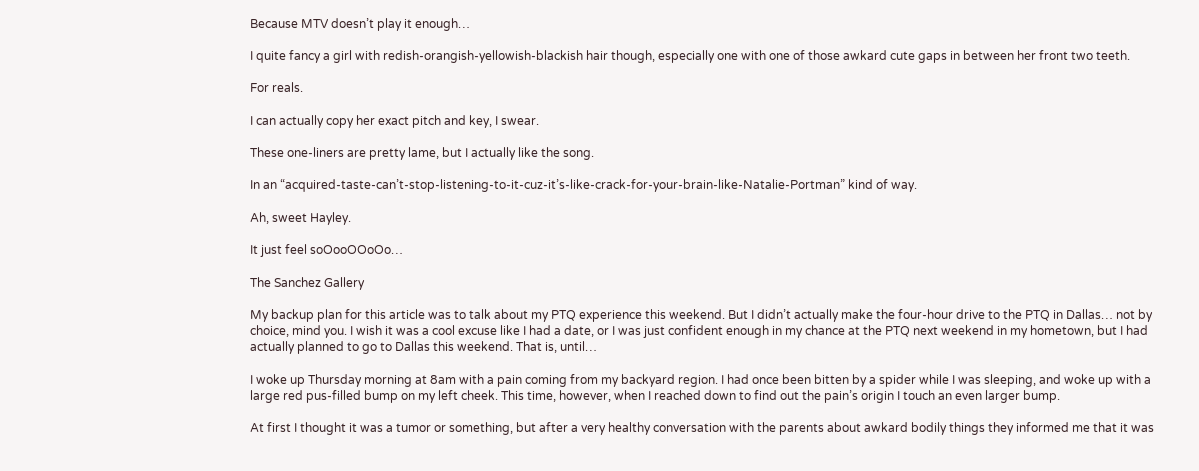Because MTV doesn’t play it enough…

I quite fancy a girl with redish-orangish-yellowish-blackish hair though, especially one with one of those awkard cute gaps in between her front two teeth.

For reals.

I can actually copy her exact pitch and key, I swear.

These one-liners are pretty lame, but I actually like the song.

In an “acquired-taste-can’t-stop-listening-to-it-cuz-it’s-like-crack-for-your-brain-like-Natalie-Portman” kind of way.

Ah, sweet Hayley.

It just feel soOooOOoOo…

The Sanchez Gallery

My backup plan for this article was to talk about my PTQ experience this weekend. But I didn’t actually make the four-hour drive to the PTQ in Dallas… not by choice, mind you. I wish it was a cool excuse like I had a date, or I was just confident enough in my chance at the PTQ next weekend in my hometown, but I had actually planned to go to Dallas this weekend. That is, until…

I woke up Thursday morning at 8am with a pain coming from my backyard region. I had once been bitten by a spider while I was sleeping, and woke up with a large red pus-filled bump on my left cheek. This time, however, when I reached down to find out the pain’s origin I touch an even larger bump.

At first I thought it was a tumor or something, but after a very healthy conversation with the parents about awkard bodily things they informed me that it was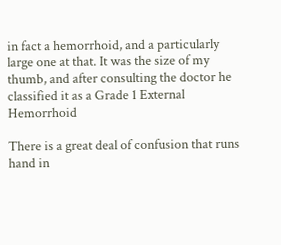in fact a hemorrhoid, and a particularly large one at that. It was the size of my thumb, and after consulting the doctor he classified it as a Grade 1 External Hemorrhoid

There is a great deal of confusion that runs hand in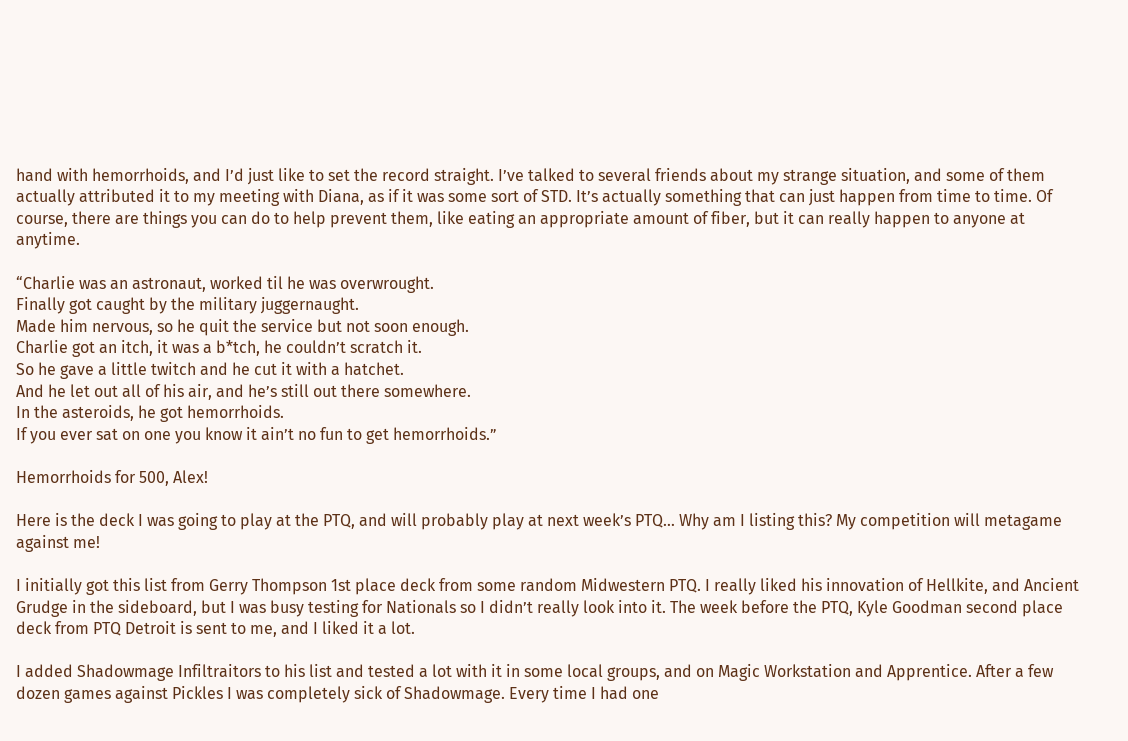hand with hemorrhoids, and I’d just like to set the record straight. I’ve talked to several friends about my strange situation, and some of them actually attributed it to my meeting with Diana, as if it was some sort of STD. It’s actually something that can just happen from time to time. Of course, there are things you can do to help prevent them, like eating an appropriate amount of fiber, but it can really happen to anyone at anytime.

“Charlie was an astronaut, worked til he was overwrought.
Finally got caught by the military juggernaught.
Made him nervous, so he quit the service but not soon enough.
Charlie got an itch, it was a b*tch, he couldn’t scratch it.
So he gave a little twitch and he cut it with a hatchet.
And he let out all of his air, and he’s still out there somewhere.
In the asteroids, he got hemorrhoids.
If you ever sat on one you know it ain’t no fun to get hemorrhoids.”

Hemorrhoids for 500, Alex!

Here is the deck I was going to play at the PTQ, and will probably play at next week’s PTQ… Why am I listing this? My competition will metagame against me!

I initially got this list from Gerry Thompson 1st place deck from some random Midwestern PTQ. I really liked his innovation of Hellkite, and Ancient Grudge in the sideboard, but I was busy testing for Nationals so I didn’t really look into it. The week before the PTQ, Kyle Goodman second place deck from PTQ Detroit is sent to me, and I liked it a lot.

I added Shadowmage Infiltraitors to his list and tested a lot with it in some local groups, and on Magic Workstation and Apprentice. After a few dozen games against Pickles I was completely sick of Shadowmage. Every time I had one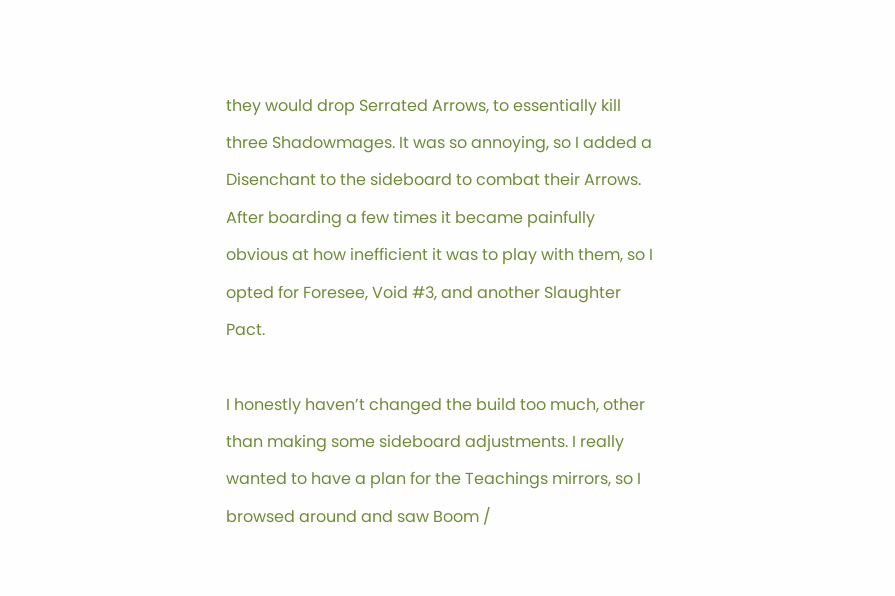they would drop Serrated Arrows, to essentially kill three Shadowmages. It was so annoying, so I added a Disenchant to the sideboard to combat their Arrows. After boarding a few times it became painfully obvious at how inefficient it was to play with them, so I opted for Foresee, Void #3, and another Slaughter Pact.

I honestly haven’t changed the build too much, other than making some sideboard adjustments. I really wanted to have a plan for the Teachings mirrors, so I browsed around and saw Boom /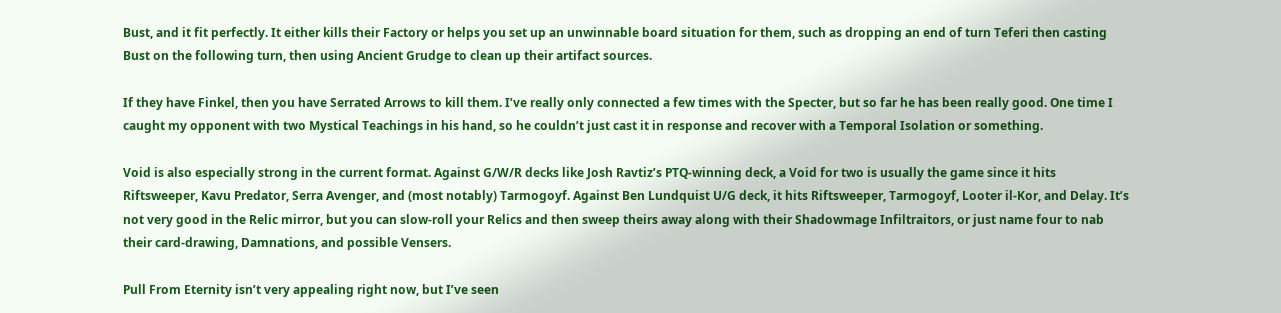Bust, and it fit perfectly. It either kills their Factory or helps you set up an unwinnable board situation for them, such as dropping an end of turn Teferi then casting Bust on the following turn, then using Ancient Grudge to clean up their artifact sources.

If they have Finkel, then you have Serrated Arrows to kill them. I’ve really only connected a few times with the Specter, but so far he has been really good. One time I caught my opponent with two Mystical Teachings in his hand, so he couldn’t just cast it in response and recover with a Temporal Isolation or something.

Void is also especially strong in the current format. Against G/W/R decks like Josh Ravtiz’s PTQ-winning deck, a Void for two is usually the game since it hits Riftsweeper, Kavu Predator, Serra Avenger, and (most notably) Tarmogoyf. Against Ben Lundquist U/G deck, it hits Riftsweeper, Tarmogoyf, Looter il-Kor, and Delay. It’s not very good in the Relic mirror, but you can slow-roll your Relics and then sweep theirs away along with their Shadowmage Infiltraitors, or just name four to nab their card-drawing, Damnations, and possible Vensers.

Pull From Eternity isn’t very appealing right now, but I’ve seen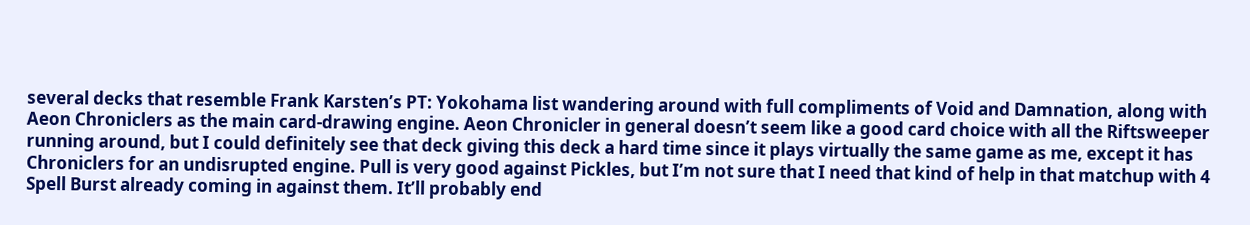several decks that resemble Frank Karsten’s PT: Yokohama list wandering around with full compliments of Void and Damnation, along with Aeon Chroniclers as the main card-drawing engine. Aeon Chronicler in general doesn’t seem like a good card choice with all the Riftsweeper running around, but I could definitely see that deck giving this deck a hard time since it plays virtually the same game as me, except it has Chroniclers for an undisrupted engine. Pull is very good against Pickles, but I’m not sure that I need that kind of help in that matchup with 4 Spell Burst already coming in against them. It’ll probably end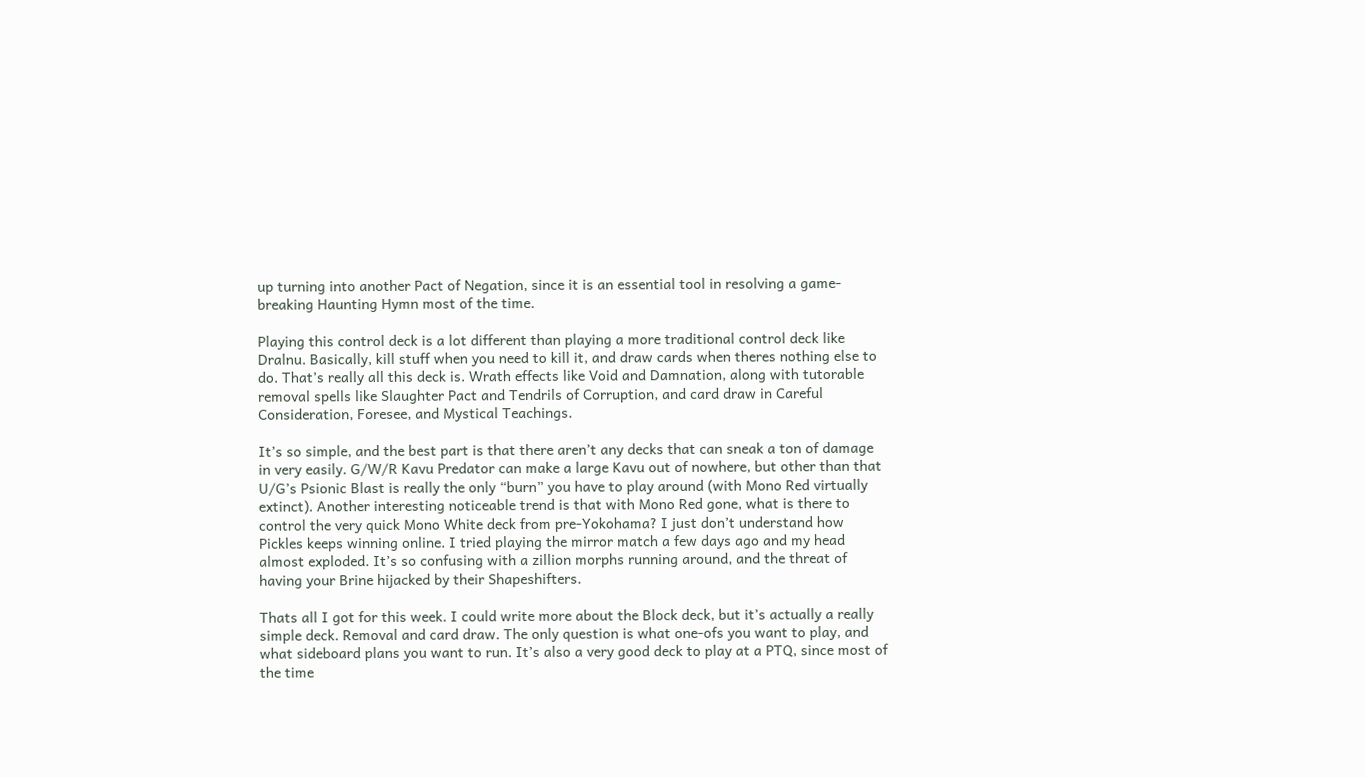up turning into another Pact of Negation, since it is an essential tool in resolving a game-breaking Haunting Hymn most of the time.

Playing this control deck is a lot different than playing a more traditional control deck like Dralnu. Basically, kill stuff when you need to kill it, and draw cards when theres nothing else to do. That’s really all this deck is. Wrath effects like Void and Damnation, along with tutorable removal spells like Slaughter Pact and Tendrils of Corruption, and card draw in Careful Consideration, Foresee, and Mystical Teachings.

It’s so simple, and the best part is that there aren’t any decks that can sneak a ton of damage in very easily. G/W/R Kavu Predator can make a large Kavu out of nowhere, but other than that U/G’s Psionic Blast is really the only “burn” you have to play around (with Mono Red virtually extinct). Another interesting noticeable trend is that with Mono Red gone, what is there to control the very quick Mono White deck from pre-Yokohama? I just don’t understand how Pickles keeps winning online. I tried playing the mirror match a few days ago and my head almost exploded. It’s so confusing with a zillion morphs running around, and the threat of having your Brine hijacked by their Shapeshifters.

Thats all I got for this week. I could write more about the Block deck, but it’s actually a really simple deck. Removal and card draw. The only question is what one-ofs you want to play, and what sideboard plans you want to run. It’s also a very good deck to play at a PTQ, since most of the time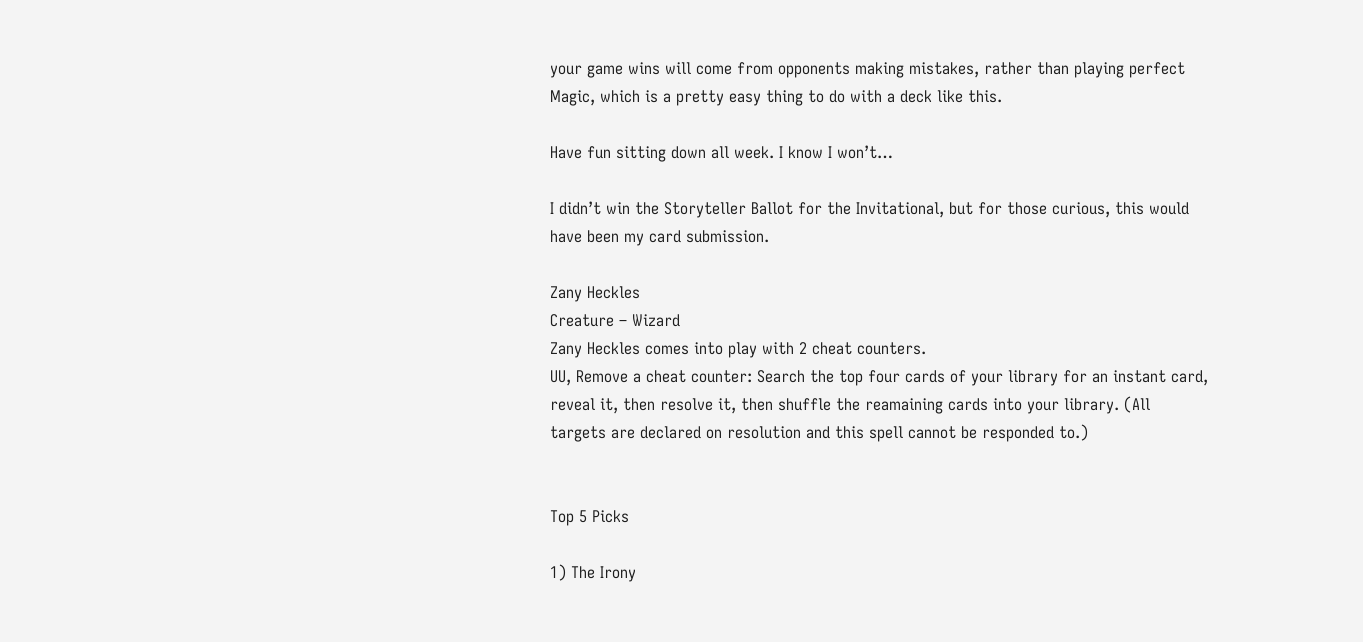your game wins will come from opponents making mistakes, rather than playing perfect Magic, which is a pretty easy thing to do with a deck like this.

Have fun sitting down all week. I know I won’t…

I didn’t win the Storyteller Ballot for the Invitational, but for those curious, this would have been my card submission.

Zany Heckles
Creature – Wizard
Zany Heckles comes into play with 2 cheat counters.
UU, Remove a cheat counter: Search the top four cards of your library for an instant card, reveal it, then resolve it, then shuffle the reamaining cards into your library. (All targets are declared on resolution and this spell cannot be responded to.)


Top 5 Picks

1) The Irony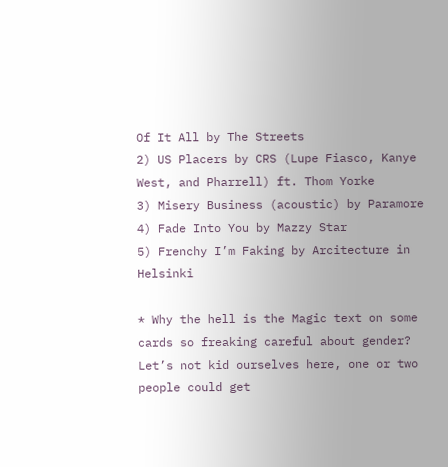Of It All by The Streets
2) US Placers by CRS (Lupe Fiasco, Kanye West, and Pharrell) ft. Thom Yorke
3) Misery Business (acoustic) by Paramore
4) Fade Into You by Mazzy Star
5) Frenchy I’m Faking by Arcitecture in Helsinki

* Why the hell is the Magic text on some cards so freaking careful about gender? Let’s not kid ourselves here, one or two people could get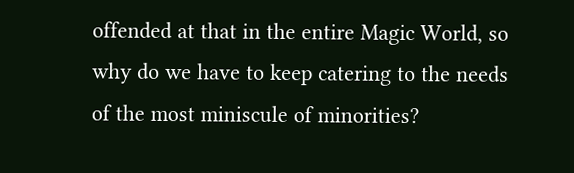offended at that in the entire Magic World, so why do we have to keep catering to the needs of the most miniscule of minorities?